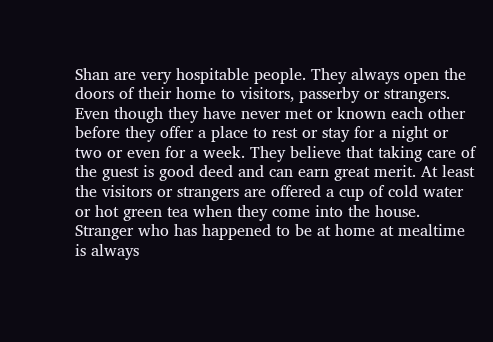Shan are very hospitable people. They always open the doors of their home to visitors, passerby or strangers. Even though they have never met or known each other before they offer a place to rest or stay for a night or two or even for a week. They believe that taking care of the guest is good deed and can earn great merit. At least the visitors or strangers are offered a cup of cold water or hot green tea when they come into the house. Stranger who has happened to be at home at mealtime is always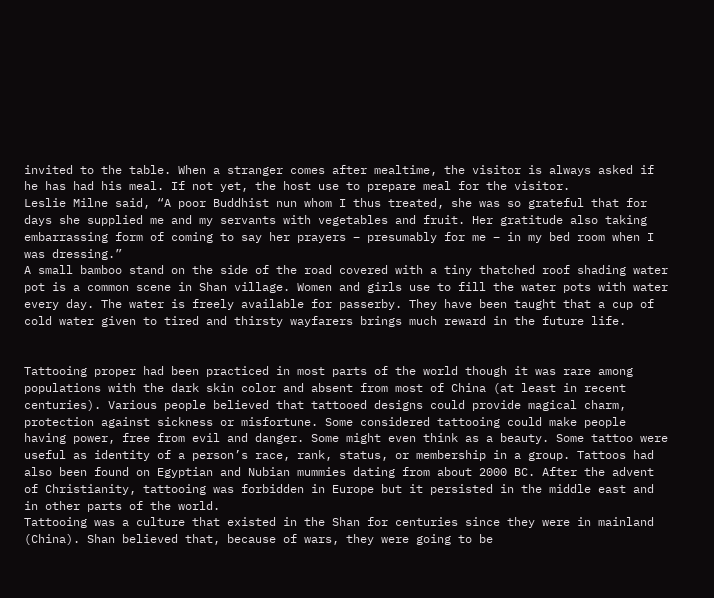invited to the table. When a stranger comes after mealtime, the visitor is always asked if he has had his meal. If not yet, the host use to prepare meal for the visitor.
Leslie Milne said, “A poor Buddhist nun whom I thus treated, she was so grateful that for days she supplied me and my servants with vegetables and fruit. Her gratitude also taking embarrassing form of coming to say her prayers – presumably for me – in my bed room when I was dressing.”
A small bamboo stand on the side of the road covered with a tiny thatched roof shading water pot is a common scene in Shan village. Women and girls use to fill the water pots with water every day. The water is freely available for passerby. They have been taught that a cup of cold water given to tired and thirsty wayfarers brings much reward in the future life.


Tattooing proper had been practiced in most parts of the world though it was rare among populations with the dark skin color and absent from most of China (at least in recent centuries). Various people believed that tattooed designs could provide magical charm, protection against sickness or misfortune. Some considered tattooing could make people having power, free from evil and danger. Some might even think as a beauty. Some tattoo were useful as identity of a person’s race, rank, status, or membership in a group. Tattoos had also been found on Egyptian and Nubian mummies dating from about 2000 BC. After the advent of Christianity, tattooing was forbidden in Europe but it persisted in the middle east and in other parts of the world.
Tattooing was a culture that existed in the Shan for centuries since they were in mainland (China). Shan believed that, because of wars, they were going to be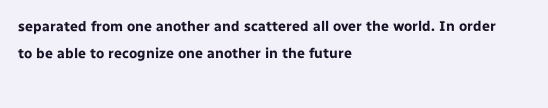separated from one another and scattered all over the world. In order to be able to recognize one another in the future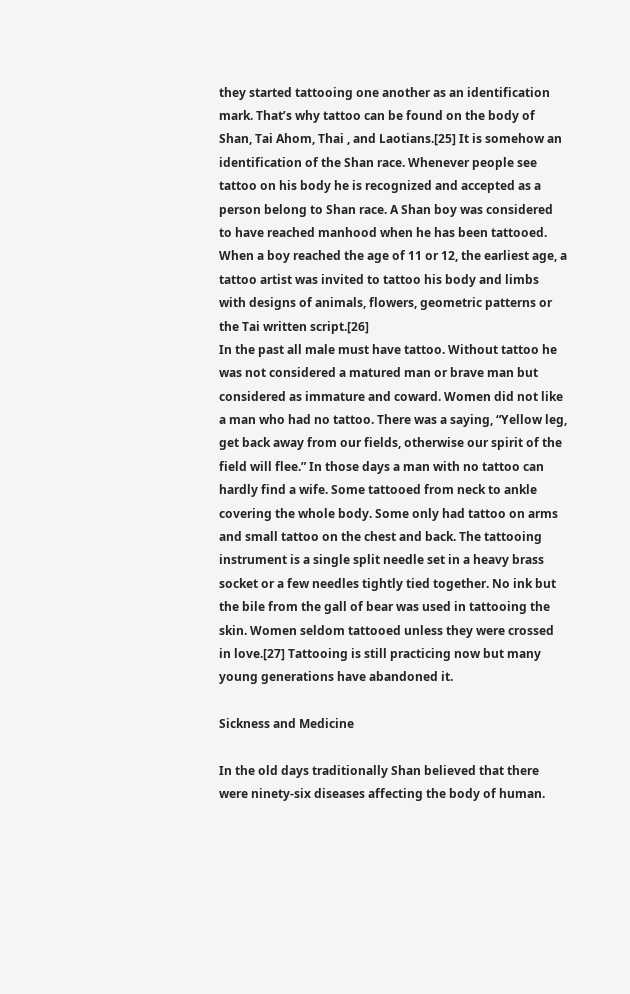they started tattooing one another as an identification mark. That’s why tattoo can be found on the body of Shan, Tai Ahom, Thai , and Laotians.[25] It is somehow an identification of the Shan race. Whenever people see tattoo on his body he is recognized and accepted as a person belong to Shan race. A Shan boy was considered to have reached manhood when he has been tattooed. When a boy reached the age of 11 or 12, the earliest age, a tattoo artist was invited to tattoo his body and limbs with designs of animals, flowers, geometric patterns or the Tai written script.[26]
In the past all male must have tattoo. Without tattoo he was not considered a matured man or brave man but considered as immature and coward. Women did not like a man who had no tattoo. There was a saying, “Yellow leg, get back away from our fields, otherwise our spirit of the field will flee.” In those days a man with no tattoo can hardly find a wife. Some tattooed from neck to ankle covering the whole body. Some only had tattoo on arms and small tattoo on the chest and back. The tattooing instrument is a single split needle set in a heavy brass socket or a few needles tightly tied together. No ink but the bile from the gall of bear was used in tattooing the skin. Women seldom tattooed unless they were crossed in love.[27] Tattooing is still practicing now but many young generations have abandoned it.

Sickness and Medicine

In the old days traditionally Shan believed that there were ninety-six diseases affecting the body of human.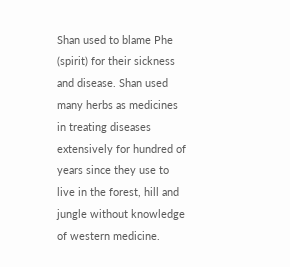Shan used to blame Phe (spirit) for their sickness and disease. Shan used many herbs as medicines in treating diseases extensively for hundred of years since they use to live in the forest, hill and jungle without knowledge of western medicine.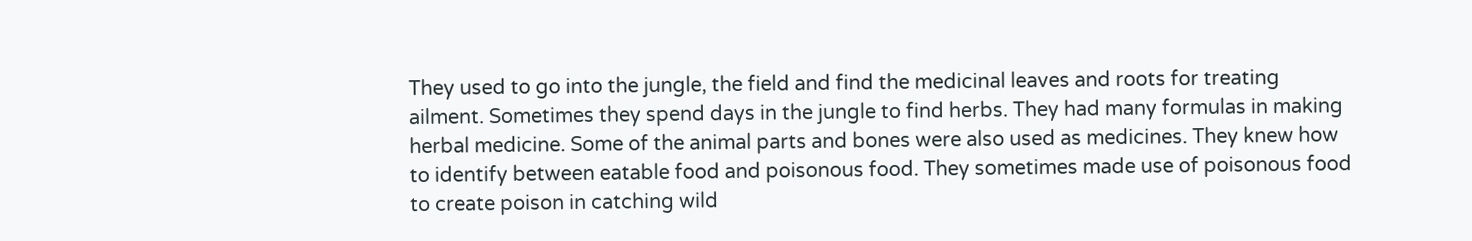They used to go into the jungle, the field and find the medicinal leaves and roots for treating ailment. Sometimes they spend days in the jungle to find herbs. They had many formulas in making herbal medicine. Some of the animal parts and bones were also used as medicines. They knew how to identify between eatable food and poisonous food. They sometimes made use of poisonous food to create poison in catching wild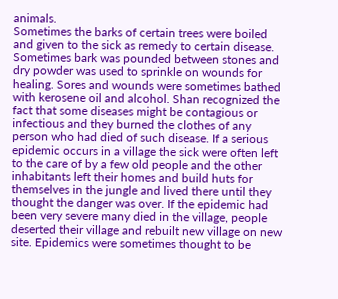animals.
Sometimes the barks of certain trees were boiled and given to the sick as remedy to certain disease. Sometimes bark was pounded between stones and dry powder was used to sprinkle on wounds for healing. Sores and wounds were sometimes bathed with kerosene oil and alcohol. Shan recognized the fact that some diseases might be contagious or infectious and they burned the clothes of any person who had died of such disease. If a serious epidemic occurs in a village the sick were often left to the care of by a few old people and the other inhabitants left their homes and build huts for themselves in the jungle and lived there until they thought the danger was over. If the epidemic had been very severe many died in the village, people deserted their village and rebuilt new village on new site. Epidemics were sometimes thought to be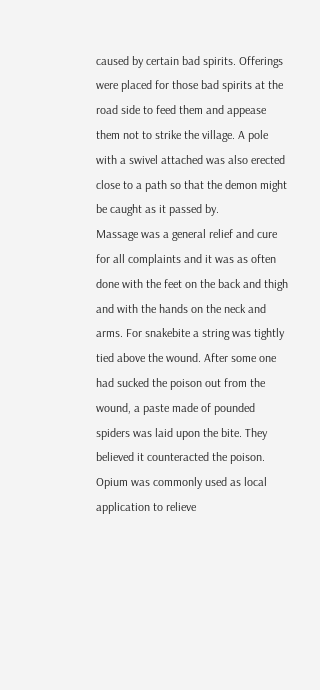caused by certain bad spirits. Offerings were placed for those bad spirits at the road side to feed them and appease them not to strike the village. A pole with a swivel attached was also erected close to a path so that the demon might be caught as it passed by.
Massage was a general relief and cure for all complaints and it was as often done with the feet on the back and thigh and with the hands on the neck and arms. For snakebite a string was tightly tied above the wound. After some one had sucked the poison out from the wound, a paste made of pounded spiders was laid upon the bite. They believed it counteracted the poison. Opium was commonly used as local application to relieve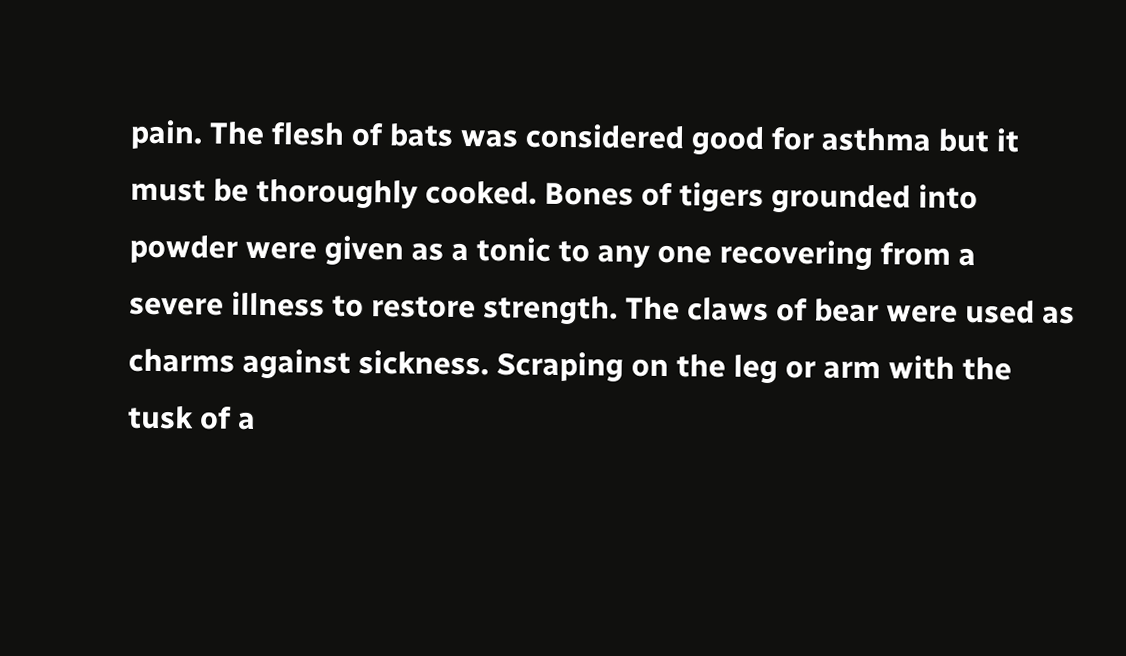pain. The flesh of bats was considered good for asthma but it must be thoroughly cooked. Bones of tigers grounded into powder were given as a tonic to any one recovering from a severe illness to restore strength. The claws of bear were used as charms against sickness. Scraping on the leg or arm with the tusk of a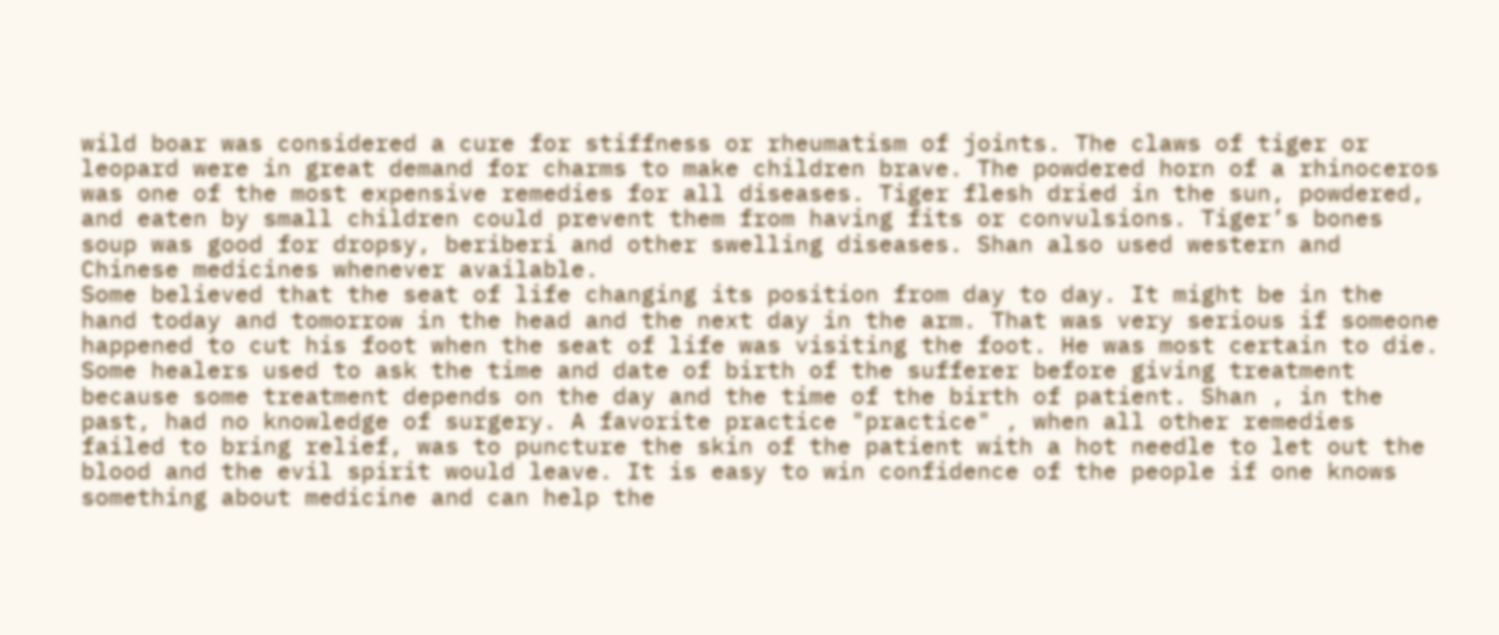wild boar was considered a cure for stiffness or rheumatism of joints. The claws of tiger or leopard were in great demand for charms to make children brave. The powdered horn of a rhinoceros was one of the most expensive remedies for all diseases. Tiger flesh dried in the sun, powdered, and eaten by small children could prevent them from having fits or convulsions. Tiger’s bones soup was good for dropsy, beriberi and other swelling diseases. Shan also used western and Chinese medicines whenever available.
Some believed that the seat of life changing its position from day to day. It might be in the hand today and tomorrow in the head and the next day in the arm. That was very serious if someone happened to cut his foot when the seat of life was visiting the foot. He was most certain to die. Some healers used to ask the time and date of birth of the sufferer before giving treatment because some treatment depends on the day and the time of the birth of patient. Shan , in the past, had no knowledge of surgery. A favorite practice "practice" , when all other remedies failed to bring relief, was to puncture the skin of the patient with a hot needle to let out the blood and the evil spirit would leave. It is easy to win confidence of the people if one knows something about medicine and can help the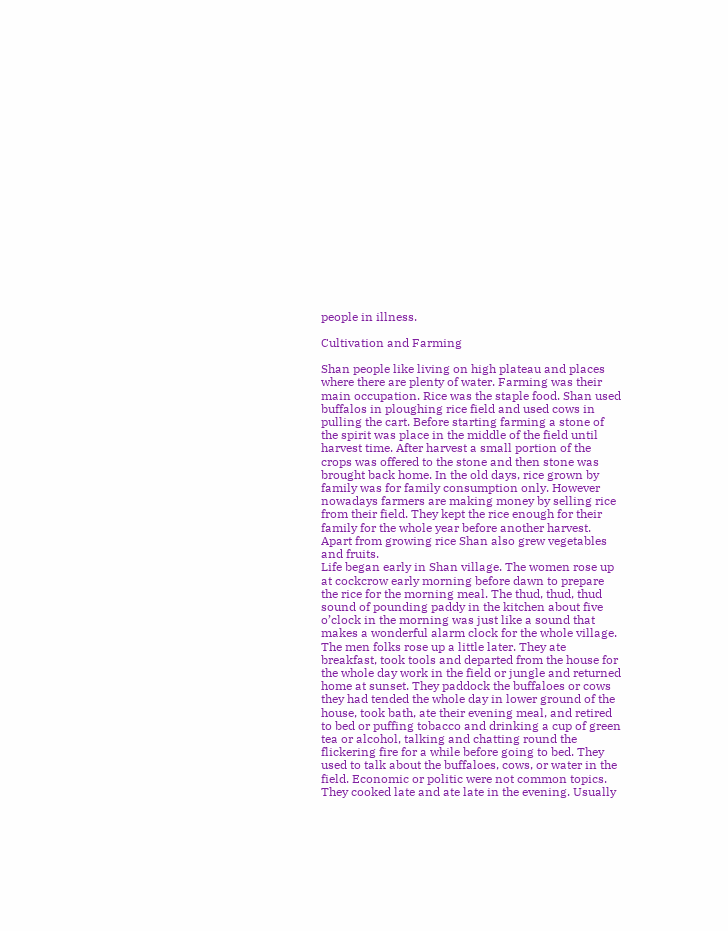people in illness.

Cultivation and Farming

Shan people like living on high plateau and places where there are plenty of water. Farming was their main occupation. Rice was the staple food. Shan used buffalos in ploughing rice field and used cows in pulling the cart. Before starting farming a stone of the spirit was place in the middle of the field until harvest time. After harvest a small portion of the crops was offered to the stone and then stone was brought back home. In the old days, rice grown by family was for family consumption only. However nowadays farmers are making money by selling rice from their field. They kept the rice enough for their family for the whole year before another harvest. Apart from growing rice Shan also grew vegetables and fruits.
Life began early in Shan village. The women rose up at cockcrow early morning before dawn to prepare the rice for the morning meal. The thud, thud, thud sound of pounding paddy in the kitchen about five o’clock in the morning was just like a sound that makes a wonderful alarm clock for the whole village. The men folks rose up a little later. They ate breakfast, took tools and departed from the house for the whole day work in the field or jungle and returned home at sunset. They paddock the buffaloes or cows they had tended the whole day in lower ground of the house, took bath, ate their evening meal, and retired to bed or puffing tobacco and drinking a cup of green tea or alcohol, talking and chatting round the flickering fire for a while before going to bed. They used to talk about the buffaloes, cows, or water in the field. Economic or politic were not common topics. They cooked late and ate late in the evening. Usually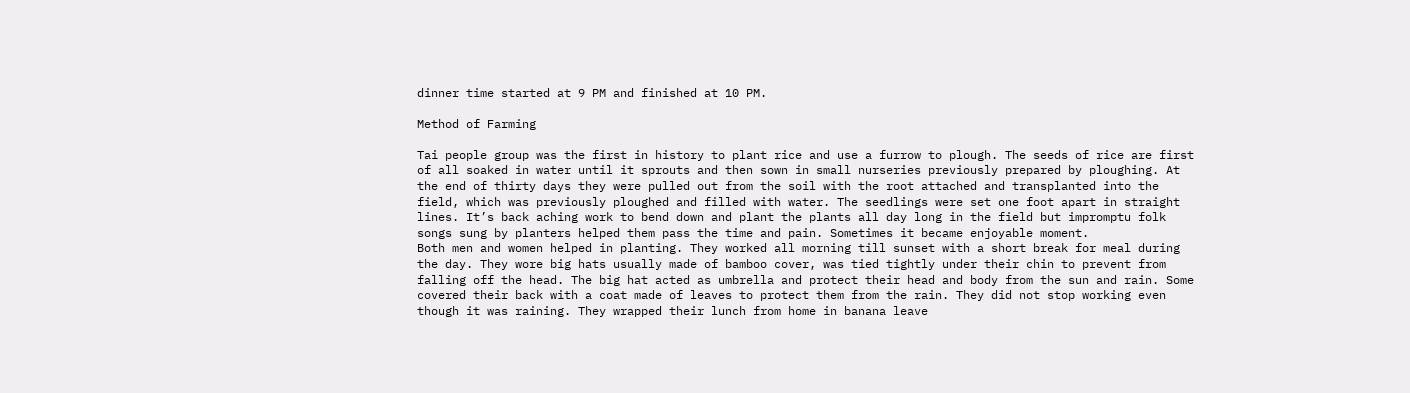dinner time started at 9 PM and finished at 10 PM.

Method of Farming

Tai people group was the first in history to plant rice and use a furrow to plough. The seeds of rice are first of all soaked in water until it sprouts and then sown in small nurseries previously prepared by ploughing. At the end of thirty days they were pulled out from the soil with the root attached and transplanted into the field, which was previously ploughed and filled with water. The seedlings were set one foot apart in straight lines. It’s back aching work to bend down and plant the plants all day long in the field but impromptu folk songs sung by planters helped them pass the time and pain. Sometimes it became enjoyable moment.
Both men and women helped in planting. They worked all morning till sunset with a short break for meal during the day. They wore big hats usually made of bamboo cover, was tied tightly under their chin to prevent from falling off the head. The big hat acted as umbrella and protect their head and body from the sun and rain. Some covered their back with a coat made of leaves to protect them from the rain. They did not stop working even though it was raining. They wrapped their lunch from home in banana leave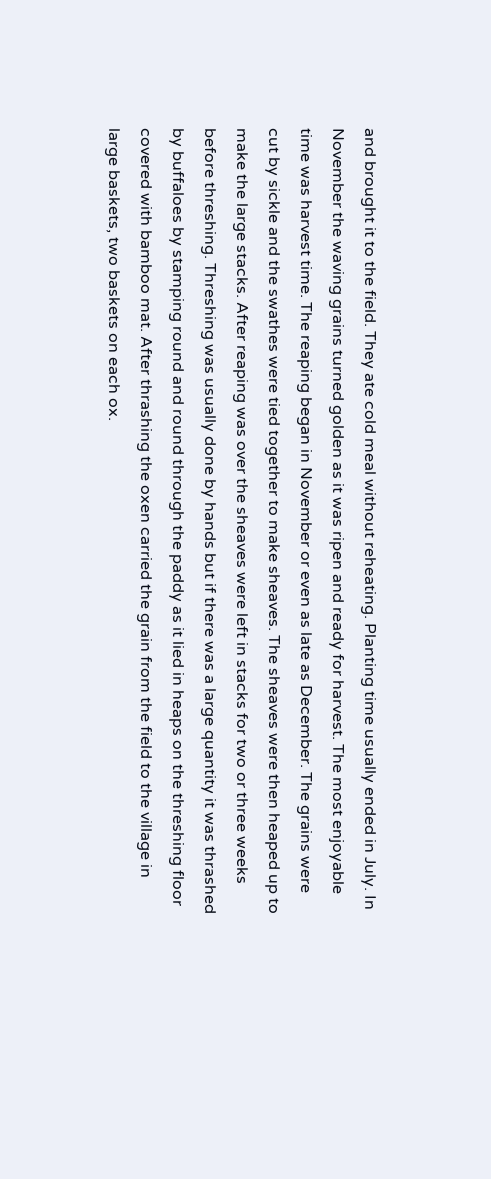and brought it to the field. They ate cold meal without reheating. Planting time usually ended in July. In November the waving grains turned golden as it was ripen and ready for harvest. The most enjoyable time was harvest time. The reaping began in November or even as late as December. The grains were cut by sickle and the swathes were tied together to make sheaves. The sheaves were then heaped up to make the large stacks. After reaping was over the sheaves were left in stacks for two or three weeks before threshing. Threshing was usually done by hands but if there was a large quantity it was thrashed by buffaloes by stamping round and round through the paddy as it lied in heaps on the threshing floor covered with bamboo mat. After thrashing the oxen carried the grain from the field to the village in large baskets, two baskets on each ox.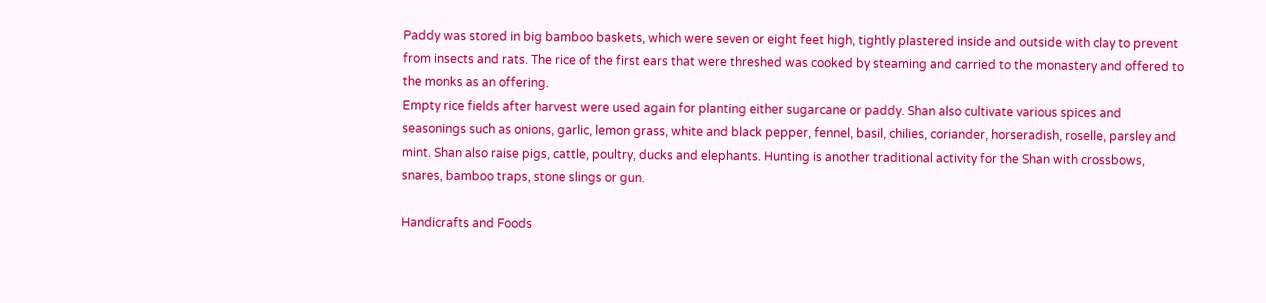Paddy was stored in big bamboo baskets, which were seven or eight feet high, tightly plastered inside and outside with clay to prevent from insects and rats. The rice of the first ears that were threshed was cooked by steaming and carried to the monastery and offered to the monks as an offering.
Empty rice fields after harvest were used again for planting either sugarcane or paddy. Shan also cultivate various spices and seasonings such as onions, garlic, lemon grass, white and black pepper, fennel, basil, chilies, coriander, horseradish, roselle, parsley and mint. Shan also raise pigs, cattle, poultry, ducks and elephants. Hunting is another traditional activity for the Shan with crossbows, snares, bamboo traps, stone slings or gun.

Handicrafts and Foods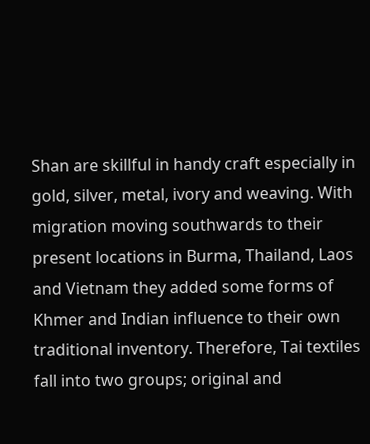Shan are skillful in handy craft especially in gold, silver, metal, ivory and weaving. With migration moving southwards to their present locations in Burma, Thailand, Laos and Vietnam they added some forms of Khmer and Indian influence to their own traditional inventory. Therefore, Tai textiles fall into two groups; original and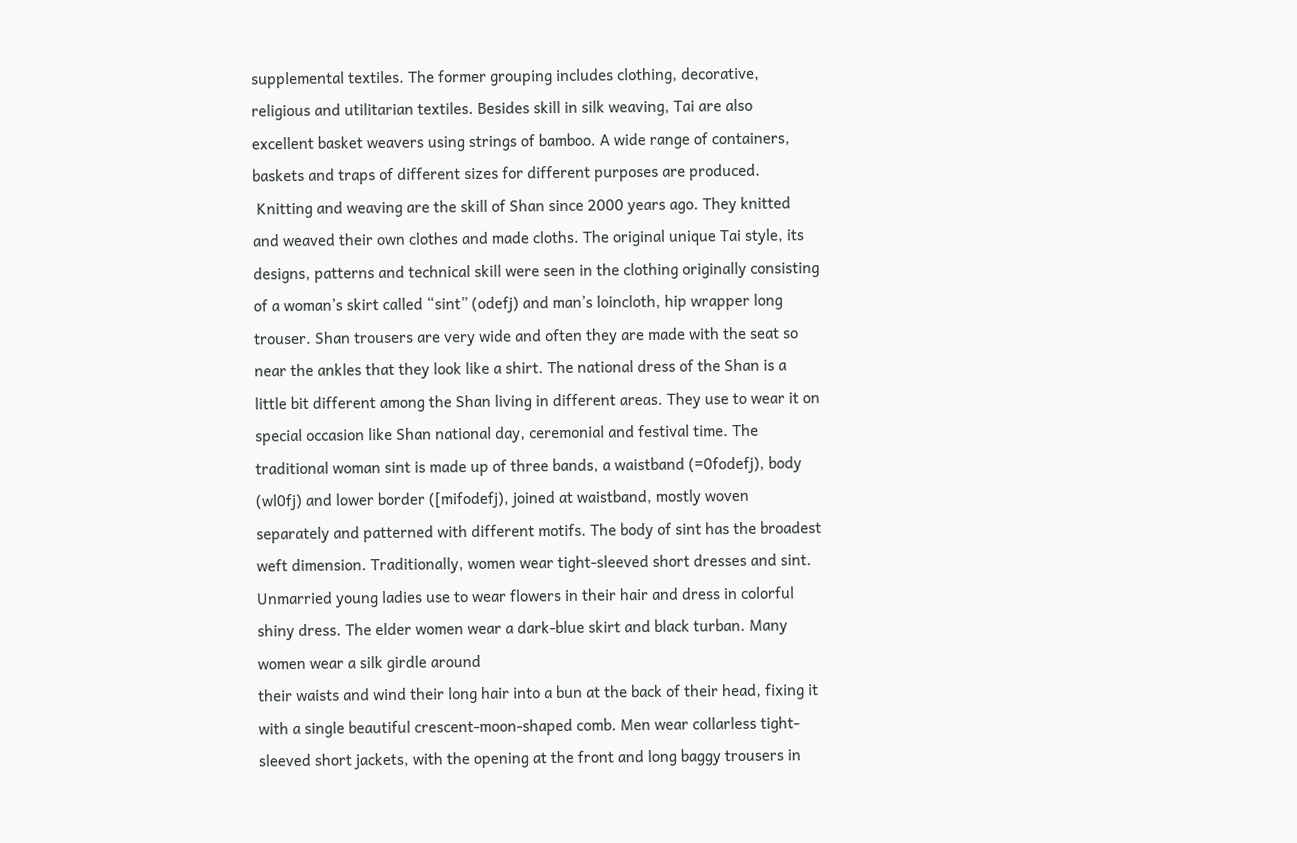supplemental textiles. The former grouping includes clothing, decorative, religious and utilitarian textiles. Besides skill in silk weaving, Tai are also excellent basket weavers using strings of bamboo. A wide range of containers, baskets and traps of different sizes for different purposes are produced.
 Knitting and weaving are the skill of Shan since 2000 years ago. They knitted and weaved their own clothes and made cloths. The original unique Tai style, its designs, patterns and technical skill were seen in the clothing originally consisting of a woman’s skirt called “sint” (odefj) and man’s loincloth, hip wrapper long trouser. Shan trousers are very wide and often they are made with the seat so near the ankles that they look like a shirt. The national dress of the Shan is a little bit different among the Shan living in different areas. They use to wear it on special occasion like Shan national day, ceremonial and festival time. The traditional woman sint is made up of three bands, a waistband (=0fodefj), body (wl0fj) and lower border ([mifodefj), joined at waistband, mostly woven separately and patterned with different motifs. The body of sint has the broadest weft dimension. Traditionally, women wear tight-sleeved short dresses and sint. Unmarried young ladies use to wear flowers in their hair and dress in colorful shiny dress. The elder women wear a dark-blue skirt and black turban. Many women wear a silk girdle around
their waists and wind their long hair into a bun at the back of their head, fixing it with a single beautiful crescent-moon-shaped comb. Men wear collarless tight-sleeved short jackets, with the opening at the front and long baggy trousers in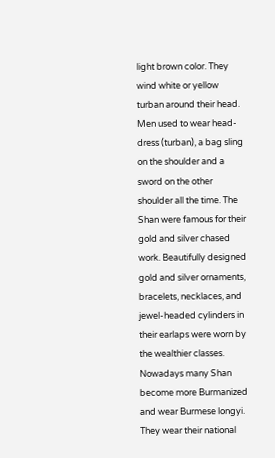light brown color. They wind white or yellow turban around their head. Men used to wear head-dress (turban), a bag sling on the shoulder and a sword on the other shoulder all the time. The Shan were famous for their gold and silver chased work. Beautifully designed gold and silver ornaments, bracelets, necklaces, and jewel-headed cylinders in their earlaps were worn by the wealthier classes. Nowadays many Shan become more Burmanized and wear Burmese longyi. They wear their national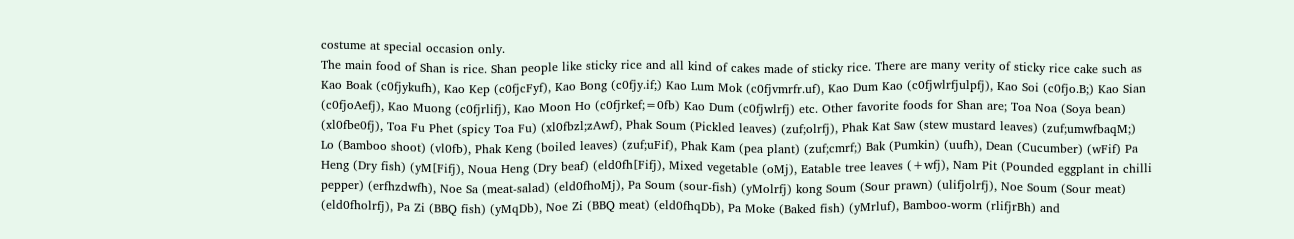costume at special occasion only.
The main food of Shan is rice. Shan people like sticky rice and all kind of cakes made of sticky rice. There are many verity of sticky rice cake such as Kao Boak (c0fjykufh), Kao Kep (c0fjcFyf), Kao Bong (c0fjy.if;) Kao Lum Mok (c0fjvmrfr.uf), Kao Dum Kao (c0fjwlrfjulpfj), Kao Soi (c0fjo.B;) Kao Sian (c0fjoAefj), Kao Muong (c0fjrlifj), Kao Moon Ho (c0fjrkef;=0fb) Kao Dum (c0fjwlrfj) etc. Other favorite foods for Shan are; Toa Noa (Soya bean) (xl0fbe0fj), Toa Fu Phet (spicy Toa Fu) (xl0fbzl;zAwf), Phak Soum (Pickled leaves) (zuf;olrfj), Phak Kat Saw (stew mustard leaves) (zuf;umwfbaqM;) Lo (Bamboo shoot) (vl0fb), Phak Keng (boiled leaves) (zuf;uFif), Phak Kam (pea plant) (zuf;cmrf;) Bak (Pumkin) (uufh), Dean (Cucumber) (wFif) Pa Heng (Dry fish) (yM[Fifj), Noua Heng (Dry beaf) (eld0fh[Fifj), Mixed vegetable (oMj), Eatable tree leaves (+wfj), Nam Pit (Pounded eggplant in chilli pepper) (erfhzdwfh), Noe Sa (meat-salad) (eld0fhoMj), Pa Soum (sour-fish) (yMolrfj) kong Soum (Sour prawn) (ulifjolrfj), Noe Soum (Sour meat) (eld0fholrfj), Pa Zi (BBQ fish) (yMqDb), Noe Zi (BBQ meat) (eld0fhqDb), Pa Moke (Baked fish) (yMrluf), Bamboo-worm (rlifjrBh) and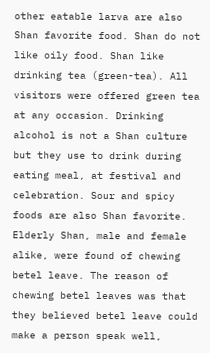other eatable larva are also Shan favorite food. Shan do not like oily food. Shan like drinking tea (green-tea). All visitors were offered green tea at any occasion. Drinking alcohol is not a Shan culture but they use to drink during eating meal, at festival and celebration. Sour and spicy foods are also Shan favorite.
Elderly Shan, male and female alike, were found of chewing betel leave. The reason of chewing betel leaves was that they believed betel leave could make a person speak well,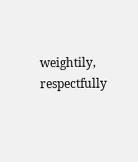weightily, respectfully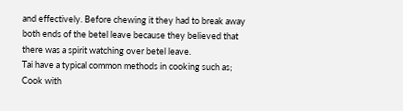and effectively. Before chewing it they had to break away both ends of the betel leave because they believed that there was a spirit watching over betel leave.
Tai have a typical common methods in cooking such as;
Cook with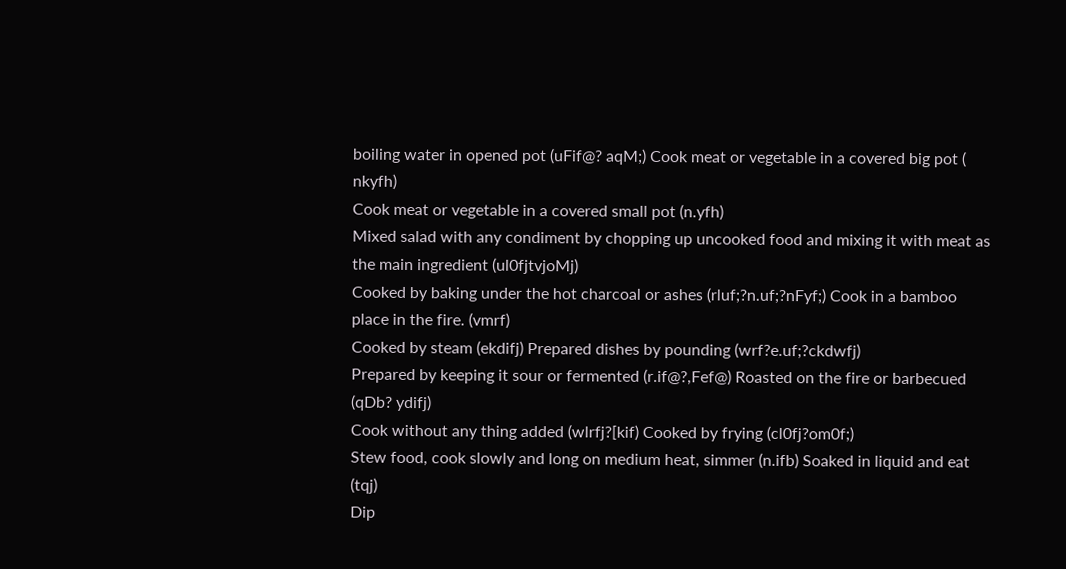boiling water in opened pot (uFif@? aqM;) Cook meat or vegetable in a covered big pot ( nkyfh)
Cook meat or vegetable in a covered small pot (n.yfh)
Mixed salad with any condiment by chopping up uncooked food and mixing it with meat as the main ingredient (ul0fjtvjoMj)
Cooked by baking under the hot charcoal or ashes (rluf;?n.uf;?nFyf;) Cook in a bamboo place in the fire. (vmrf)
Cooked by steam (ekdifj) Prepared dishes by pounding (wrf?e.uf;?ckdwfj)
Prepared by keeping it sour or fermented (r.if@?,Fef@) Roasted on the fire or barbecued (qDb? ydifj)
Cook without any thing added (wlrfj?[kif) Cooked by frying (cl0fj?om0f;)
Stew food, cook slowly and long on medium heat, simmer (n.ifb) Soaked in liquid and eat (tqj)
Dip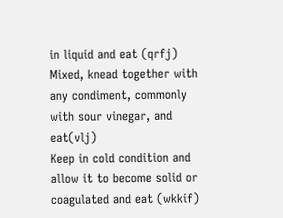in liquid and eat (qrfj) Mixed, knead together with any condiment, commonly with sour vinegar, and eat(vlj)
Keep in cold condition and allow it to become solid or coagulated and eat (wkkif)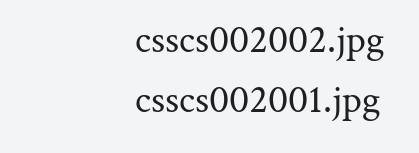csscs002002.jpg csscs002001.jpg